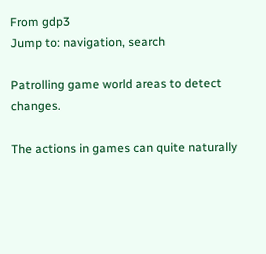From gdp3
Jump to: navigation, search

Patrolling game world areas to detect changes.

The actions in games can quite naturally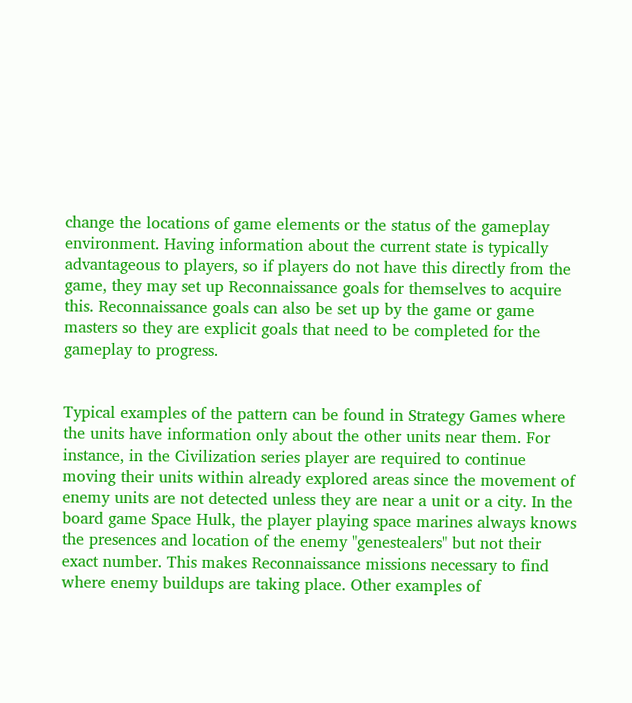change the locations of game elements or the status of the gameplay environment. Having information about the current state is typically advantageous to players, so if players do not have this directly from the game, they may set up Reconnaissance goals for themselves to acquire this. Reconnaissance goals can also be set up by the game or game masters so they are explicit goals that need to be completed for the gameplay to progress.


Typical examples of the pattern can be found in Strategy Games where the units have information only about the other units near them. For instance, in the Civilization series player are required to continue moving their units within already explored areas since the movement of enemy units are not detected unless they are near a unit or a city. In the board game Space Hulk, the player playing space marines always knows the presences and location of the enemy "genestealers" but not their exact number. This makes Reconnaissance missions necessary to find where enemy buildups are taking place. Other examples of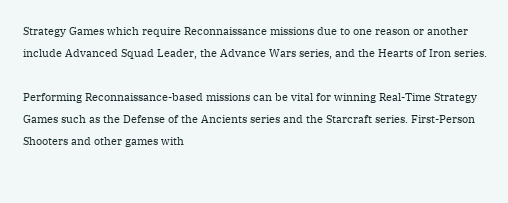Strategy Games which require Reconnaissance missions due to one reason or another include Advanced Squad Leader, the Advance Wars series, and the Hearts of Iron series.

Performing Reconnaissance-based missions can be vital for winning Real-Time Strategy Games such as the Defense of the Ancients series and the Starcraft series. First-Person Shooters and other games with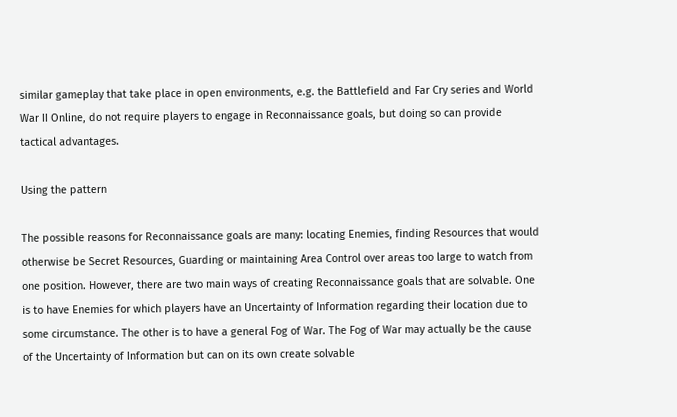similar gameplay that take place in open environments, e.g. the Battlefield and Far Cry series and World War II Online, do not require players to engage in Reconnaissance goals, but doing so can provide tactical advantages.

Using the pattern

The possible reasons for Reconnaissance goals are many: locating Enemies, finding Resources that would otherwise be Secret Resources, Guarding or maintaining Area Control over areas too large to watch from one position. However, there are two main ways of creating Reconnaissance goals that are solvable. One is to have Enemies for which players have an Uncertainty of Information regarding their location due to some circumstance. The other is to have a general Fog of War. The Fog of War may actually be the cause of the Uncertainty of Information but can on its own create solvable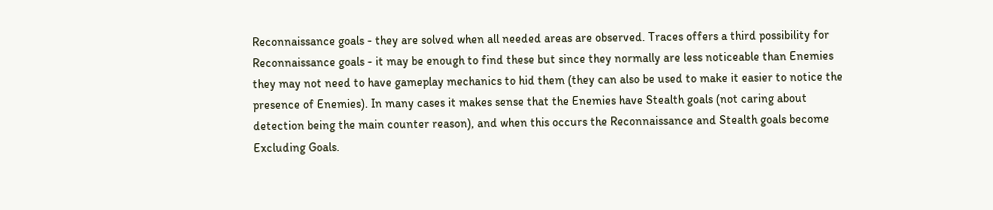Reconnaissance goals - they are solved when all needed areas are observed. Traces offers a third possibility for Reconnaissance goals - it may be enough to find these but since they normally are less noticeable than Enemies they may not need to have gameplay mechanics to hid them (they can also be used to make it easier to notice the presence of Enemies). In many cases it makes sense that the Enemies have Stealth goals (not caring about detection being the main counter reason), and when this occurs the Reconnaissance and Stealth goals become Excluding Goals.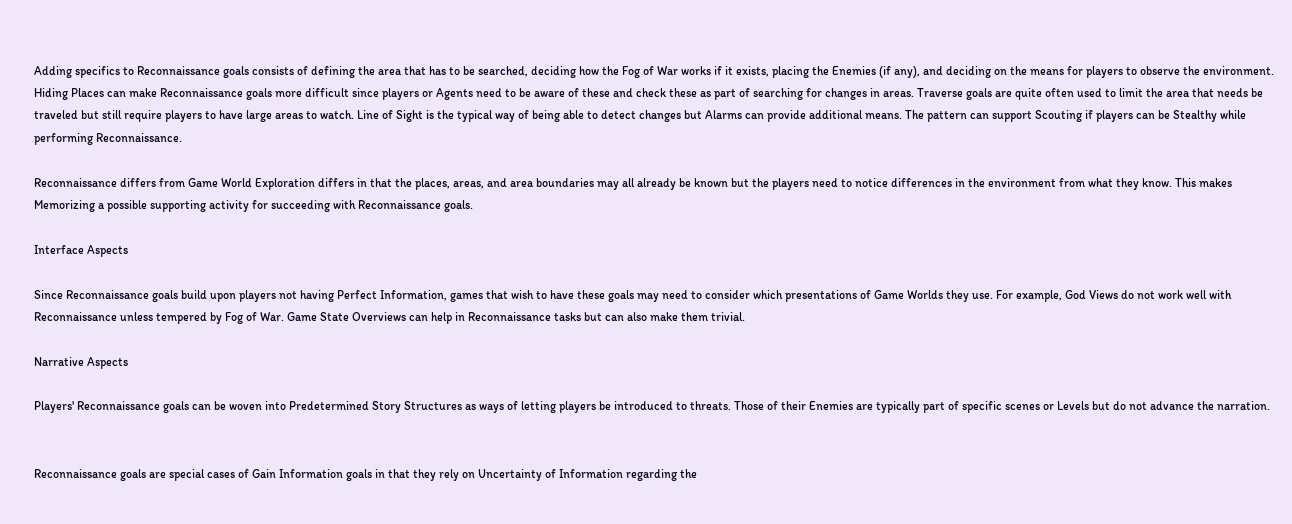Adding specifics to Reconnaissance goals consists of defining the area that has to be searched, deciding how the Fog of War works if it exists, placing the Enemies (if any), and deciding on the means for players to observe the environment. Hiding Places can make Reconnaissance goals more difficult since players or Agents need to be aware of these and check these as part of searching for changes in areas. Traverse goals are quite often used to limit the area that needs be traveled but still require players to have large areas to watch. Line of Sight is the typical way of being able to detect changes but Alarms can provide additional means. The pattern can support Scouting if players can be Stealthy while performing Reconnaissance.

Reconnaissance differs from Game World Exploration differs in that the places, areas, and area boundaries may all already be known but the players need to notice differences in the environment from what they know. This makes Memorizing a possible supporting activity for succeeding with Reconnaissance goals.

Interface Aspects

Since Reconnaissance goals build upon players not having Perfect Information, games that wish to have these goals may need to consider which presentations of Game Worlds they use. For example, God Views do not work well with Reconnaissance unless tempered by Fog of War. Game State Overviews can help in Reconnaissance tasks but can also make them trivial.

Narrative Aspects

Players' Reconnaissance goals can be woven into Predetermined Story Structures as ways of letting players be introduced to threats. Those of their Enemies are typically part of specific scenes or Levels but do not advance the narration.


Reconnaissance goals are special cases of Gain Information goals in that they rely on Uncertainty of Information regarding the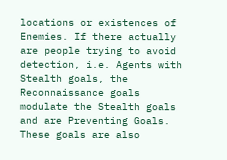locations or existences of Enemies. If there actually are people trying to avoid detection, i.e. Agents with Stealth goals, the Reconnaissance goals modulate the Stealth goals and are Preventing Goals. These goals are also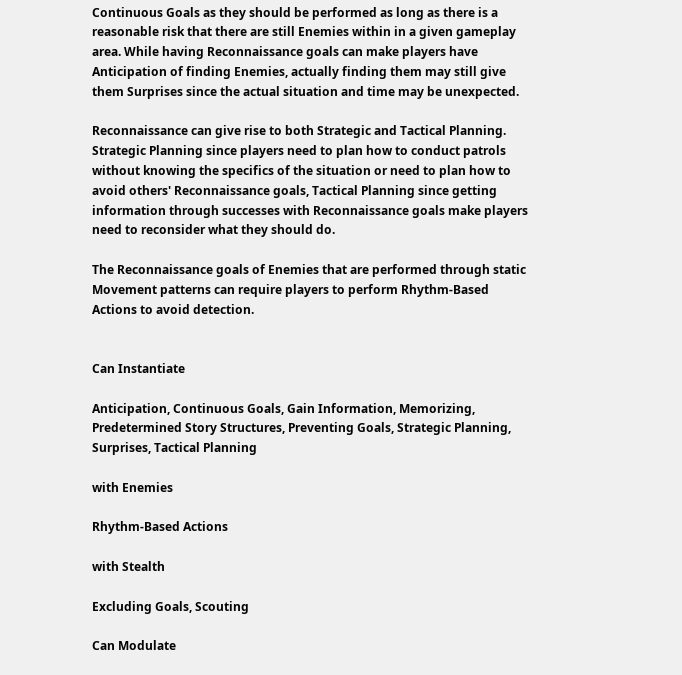Continuous Goals as they should be performed as long as there is a reasonable risk that there are still Enemies within in a given gameplay area. While having Reconnaissance goals can make players have Anticipation of finding Enemies, actually finding them may still give them Surprises since the actual situation and time may be unexpected.

Reconnaissance can give rise to both Strategic and Tactical Planning. Strategic Planning since players need to plan how to conduct patrols without knowing the specifics of the situation or need to plan how to avoid others' Reconnaissance goals, Tactical Planning since getting information through successes with Reconnaissance goals make players need to reconsider what they should do.

The Reconnaissance goals of Enemies that are performed through static Movement patterns can require players to perform Rhythm-Based Actions to avoid detection.


Can Instantiate

Anticipation, Continuous Goals, Gain Information, Memorizing, Predetermined Story Structures, Preventing Goals, Strategic Planning, Surprises, Tactical Planning

with Enemies

Rhythm-Based Actions

with Stealth

Excluding Goals, Scouting

Can Modulate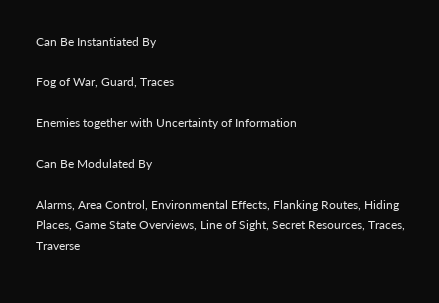Can Be Instantiated By

Fog of War, Guard, Traces

Enemies together with Uncertainty of Information

Can Be Modulated By

Alarms, Area Control, Environmental Effects, Flanking Routes, Hiding Places, Game State Overviews, Line of Sight, Secret Resources, Traces, Traverse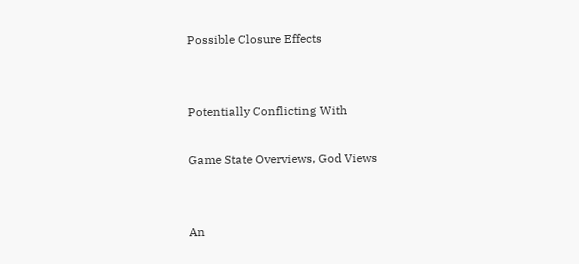Possible Closure Effects


Potentially Conflicting With

Game State Overviews, God Views


An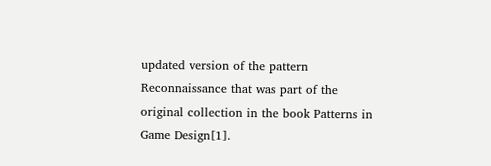updated version of the pattern Reconnaissance that was part of the original collection in the book Patterns in Game Design[1].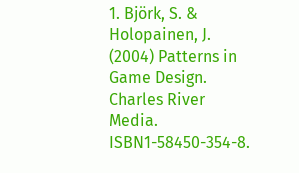1. Björk, S. & Holopainen, J. (2004) Patterns in Game Design. Charles River Media. ISBN1-58450-354-8.